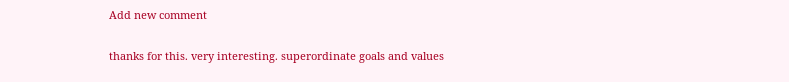Add new comment

thanks for this. very interesting. superordinate goals and values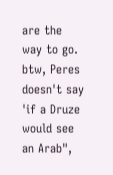are the way to go. btw, Peres doesn't say 'if a Druze would see an Arab",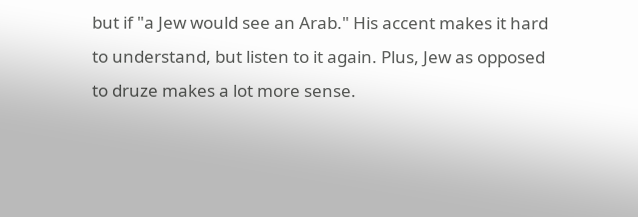but if "a Jew would see an Arab." His accent makes it hard to understand, but listen to it again. Plus, Jew as opposed to druze makes a lot more sense.